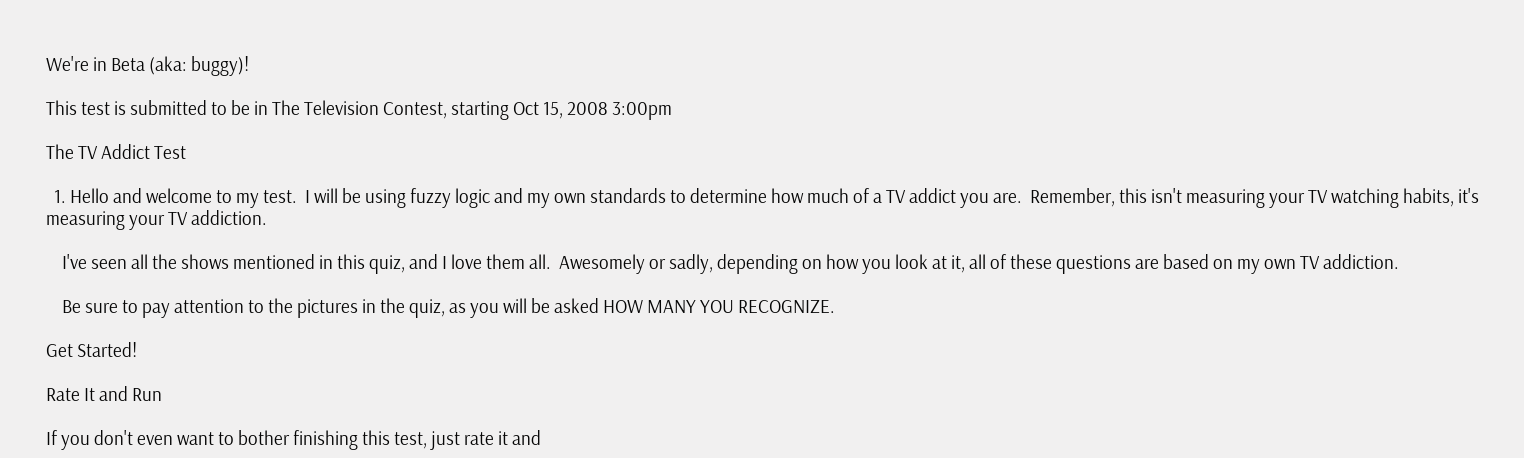We're in Beta (aka: buggy)!

This test is submitted to be in The Television Contest, starting Oct 15, 2008 3:00pm

The TV Addict Test

  1. Hello and welcome to my test.  I will be using fuzzy logic and my own standards to determine how much of a TV addict you are.  Remember, this isn't measuring your TV watching habits, it's measuring your TV addiction.

    I've seen all the shows mentioned in this quiz, and I love them all.  Awesomely or sadly, depending on how you look at it, all of these questions are based on my own TV addiction.

    Be sure to pay attention to the pictures in the quiz, as you will be asked HOW MANY YOU RECOGNIZE.

Get Started!

Rate It and Run

If you don't even want to bother finishing this test, just rate it and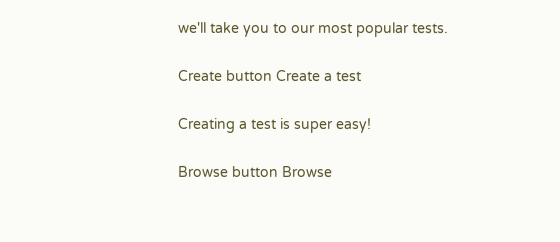we'll take you to our most popular tests.

Create button Create a test

Creating a test is super easy!

Browse button Browse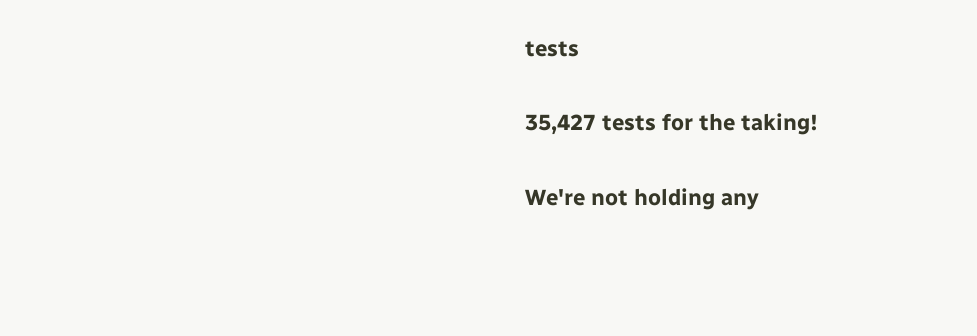tests

35,427 tests for the taking!

We're not holding any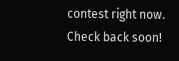contest right now. Check back soon!